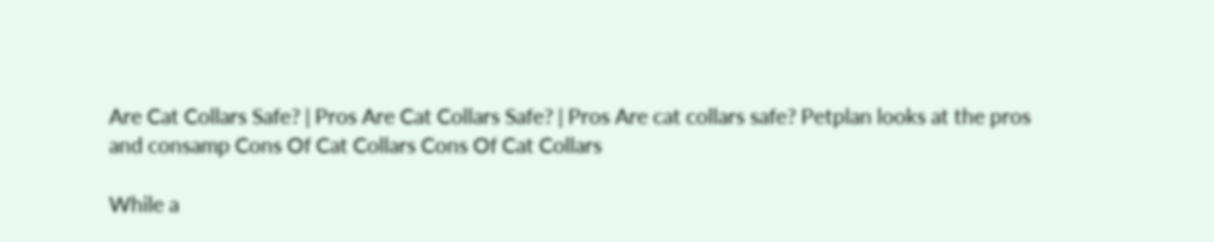Are Cat Collars Safe? | Pros Are Cat Collars Safe? | Pros Are cat collars safe? Petplan looks at the pros and consamp Cons Of Cat Collars Cons Of Cat Collars

While a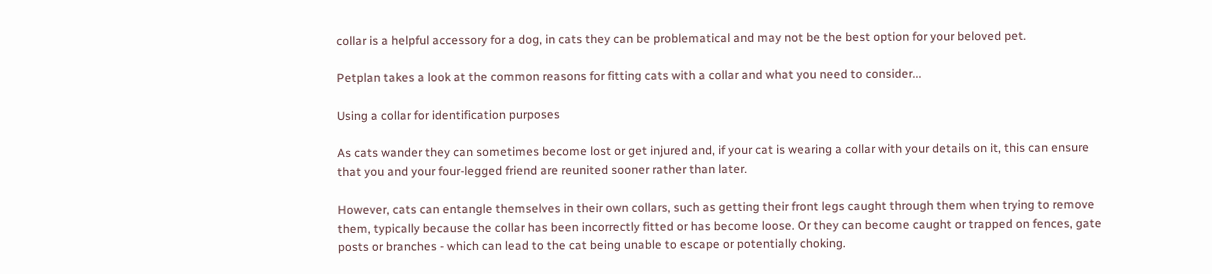collar is a helpful accessory for a dog, in cats they can be problematical and may not be the best option for your beloved pet.

Petplan takes a look at the common reasons for fitting cats with a collar and what you need to consider...

Using a collar for identification purposes

As cats wander they can sometimes become lost or get injured and, if your cat is wearing a collar with your details on it, this can ensure that you and your four-legged friend are reunited sooner rather than later.

However, cats can entangle themselves in their own collars, such as getting their front legs caught through them when trying to remove them, typically because the collar has been incorrectly fitted or has become loose. Or they can become caught or trapped on fences, gate posts or branches - which can lead to the cat being unable to escape or potentially choking.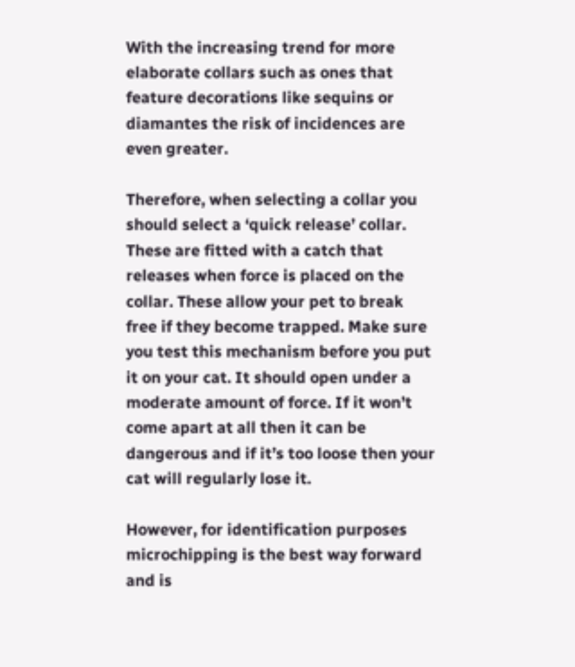With the increasing trend for more elaborate collars such as ones that feature decorations like sequins or diamantes the risk of incidences are even greater.

Therefore, when selecting a collar you should select a ‘quick release’ collar. These are fitted with a catch that releases when force is placed on the collar. These allow your pet to break free if they become trapped. Make sure you test this mechanism before you put it on your cat. It should open under a moderate amount of force. If it won’t come apart at all then it can be dangerous and if it’s too loose then your cat will regularly lose it.

However, for identification purposes microchipping is the best way forward and is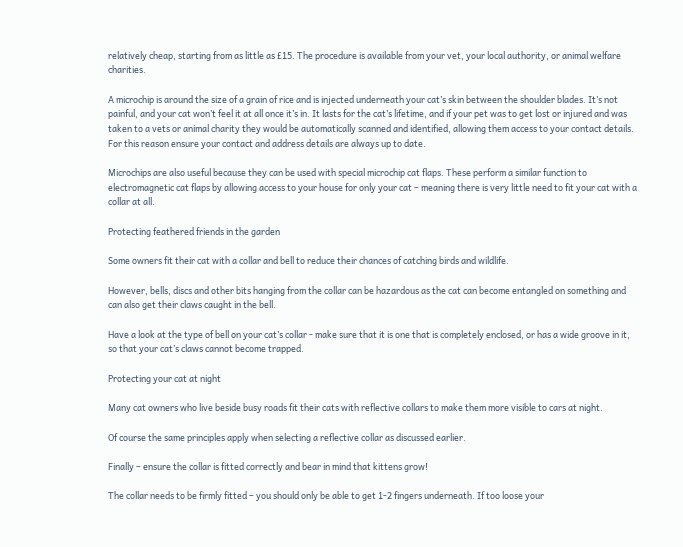relatively cheap, starting from as little as £15. The procedure is available from your vet, your local authority, or animal welfare charities.

A microchip is around the size of a grain of rice and is injected underneath your cat’s skin between the shoulder blades. It’s not painful, and your cat won’t feel it at all once it’s in. It lasts for the cat’s lifetime, and if your pet was to get lost or injured and was taken to a vets or animal charity they would be automatically scanned and identified, allowing them access to your contact details. For this reason ensure your contact and address details are always up to date.

Microchips are also useful because they can be used with special microchip cat flaps. These perform a similar function to electromagnetic cat flaps by allowing access to your house for only your cat – meaning there is very little need to fit your cat with a collar at all.

Protecting feathered friends in the garden

Some owners fit their cat with a collar and bell to reduce their chances of catching birds and wildlife.

However, bells, discs and other bits hanging from the collar can be hazardous as the cat can become entangled on something and can also get their claws caught in the bell.

Have a look at the type of bell on your cat’s collar - make sure that it is one that is completely enclosed, or has a wide groove in it, so that your cat’s claws cannot become trapped.

Protecting your cat at night

Many cat owners who live beside busy roads fit their cats with reflective collars to make them more visible to cars at night.

Of course the same principles apply when selecting a reflective collar as discussed earlier.

Finally – ensure the collar is fitted correctly and bear in mind that kittens grow!

The collar needs to be firmly fitted – you should only be able to get 1-2 fingers underneath. If too loose your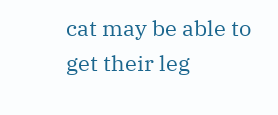cat may be able to get their leg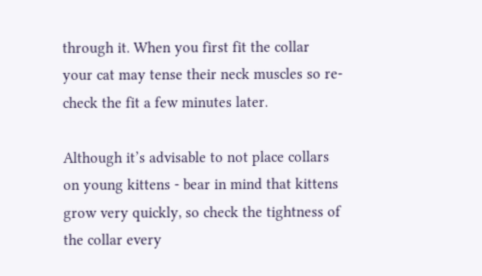through it. When you first fit the collar your cat may tense their neck muscles so re-check the fit a few minutes later.

Although it’s advisable to not place collars on young kittens - bear in mind that kittens grow very quickly, so check the tightness of the collar every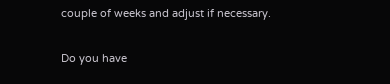couple of weeks and adjust if necessary.

Do you have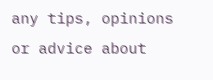any tips, opinions or advice about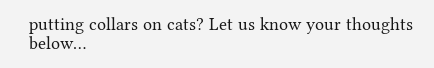putting collars on cats? Let us know your thoughts below…